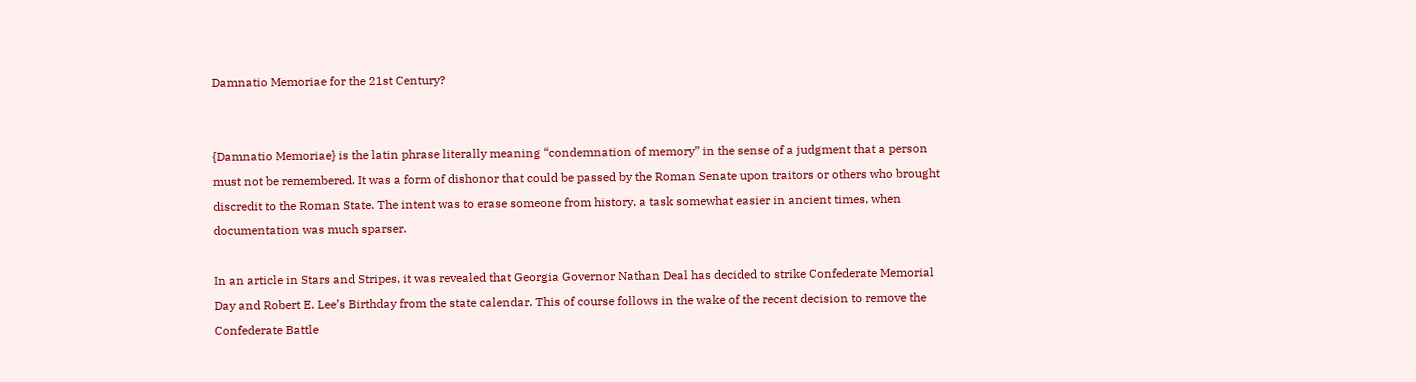Damnatio Memoriae for the 21st Century?


{Damnatio Memoriae} is the latin phrase literally meaning “condemnation of memory” in the sense of a judgment that a person must not be remembered. It was a form of dishonor that could be passed by the Roman Senate upon traitors or others who brought discredit to the Roman State. The intent was to erase someone from history, a task somewhat easier in ancient times, when documentation was much sparser.

In an article in Stars and Stripes, it was revealed that Georgia Governor Nathan Deal has decided to strike Confederate Memorial Day and Robert E. Lee’s Birthday from the state calendar. This of course follows in the wake of the recent decision to remove the Confederate Battle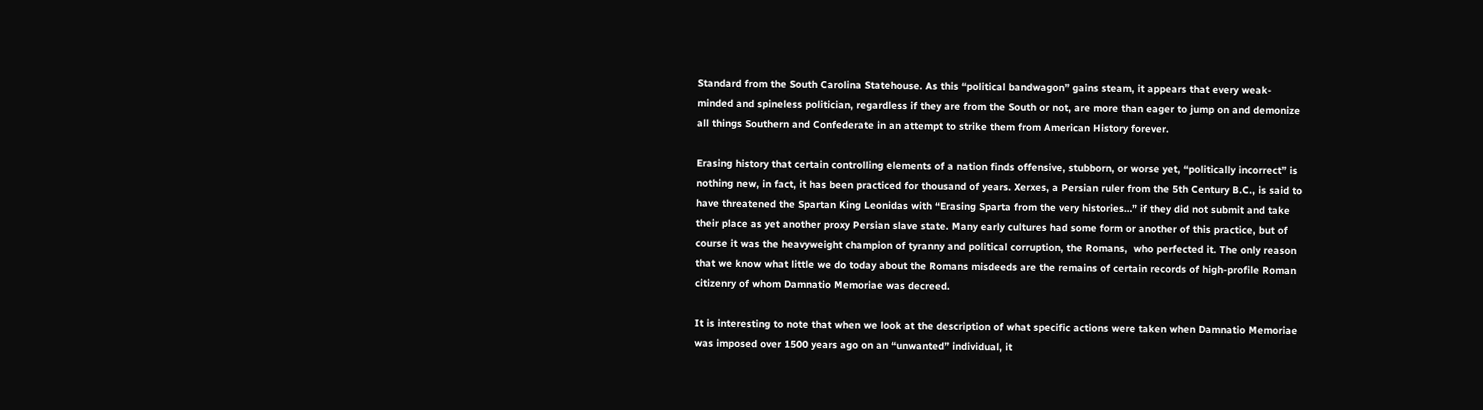Standard from the South Carolina Statehouse. As this “political bandwagon” gains steam, it appears that every weak-minded and spineless politician, regardless if they are from the South or not, are more than eager to jump on and demonize all things Southern and Confederate in an attempt to strike them from American History forever.

Erasing history that certain controlling elements of a nation finds offensive, stubborn, or worse yet, “politically incorrect” is nothing new, in fact, it has been practiced for thousand of years. Xerxes, a Persian ruler from the 5th Century B.C., is said to have threatened the Spartan King Leonidas with “Erasing Sparta from the very histories…” if they did not submit and take their place as yet another proxy Persian slave state. Many early cultures had some form or another of this practice, but of course it was the heavyweight champion of tyranny and political corruption, the Romans,  who perfected it. The only reason that we know what little we do today about the Romans misdeeds are the remains of certain records of high-profile Roman citizenry of whom Damnatio Memoriae was decreed.

It is interesting to note that when we look at the description of what specific actions were taken when Damnatio Memoriae was imposed over 1500 years ago on an “unwanted” individual, it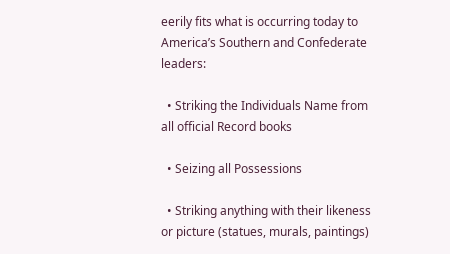eerily fits what is occurring today to America’s Southern and Confederate leaders:

  • Striking the Individuals Name from all official Record books

  • Seizing all Possessions

  • Striking anything with their likeness or picture (statues, murals, paintings)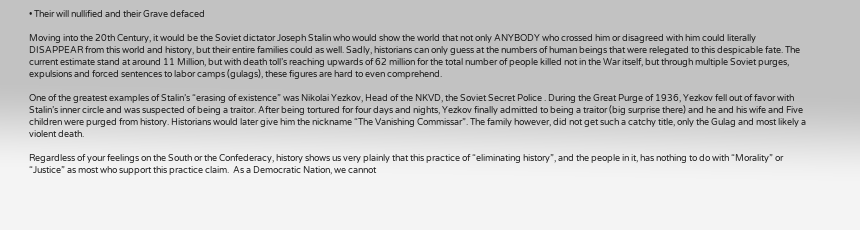• Their will nullified and their Grave defaced

Moving into the 20th Century, it would be the Soviet dictator Joseph Stalin who would show the world that not only ANYBODY who crossed him or disagreed with him could literally DISAPPEAR from this world and history, but their entire families could as well. Sadly, historians can only guess at the numbers of human beings that were relegated to this despicable fate. The current estimate stand at around 11 Million, but with death toll’s reaching upwards of 62 million for the total number of people killed not in the War itself, but through multiple Soviet purges, expulsions and forced sentences to labor camps (gulags), these figures are hard to even comprehend.

One of the greatest examples of Stalin’s “erasing of existence” was Nikolai Yezkov, Head of the NKVD, the Soviet Secret Police . During the Great Purge of 1936, Yezkov fell out of favor with Stalin’s inner circle and was suspected of being a traitor. After being tortured for four days and nights, Yezkov finally admitted to being a traitor (big surprise there) and he and his wife and Five children were purged from history. Historians would later give him the nickname “The Vanishing Commissar”. The family however, did not get such a catchy title, only the Gulag and most likely a violent death.

Regardless of your feelings on the South or the Confederacy, history shows us very plainly that this practice of “eliminating history”, and the people in it, has nothing to do with “Morality” or “Justice” as most who support this practice claim.  As a Democratic Nation, we cannot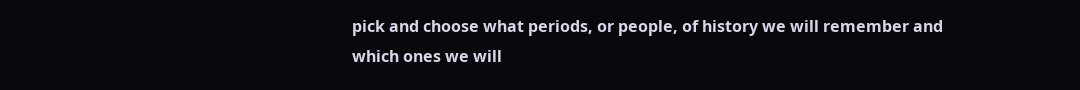pick and choose what periods, or people, of history we will remember and which ones we will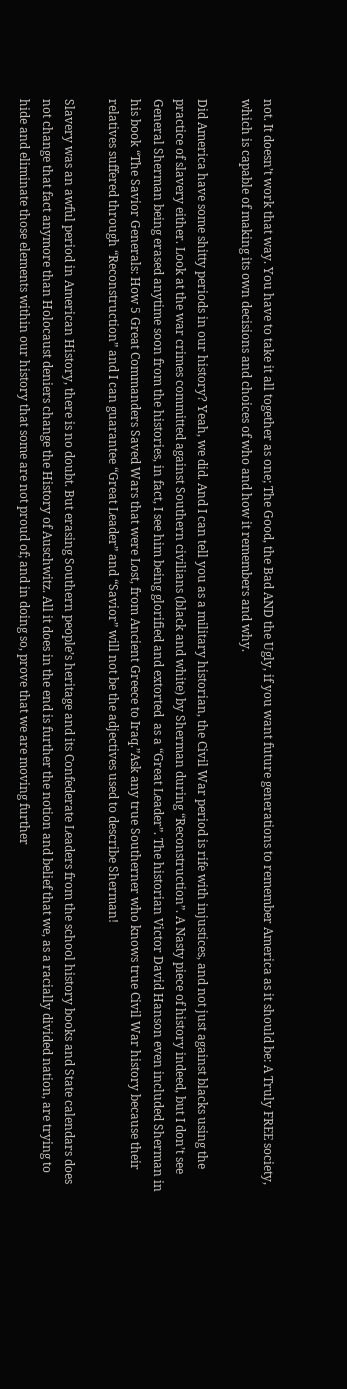not. It doesn’t work that way. You have to take it all together as one; The Good, the Bad AND the Ugly, if you want future generations to remember America as it should be: A Truly FREE society, which is capable of making its own decisions and choices of who and how it remembers and why.

Did America have some shitty periods in our history? Yeah, we did. And I can tell you as a military historian, the Civil War period is rife with injustices, and not just against blacks using the practice of slavery either. Look at the war crimes committed against Southern civilians (black and white) by Sherman during “Reconstruction”. A Nasty piece of history indeed, but I don’t see General Sherman being erased anytime soon from the histories, in fact, I see him being glorified and extorted  as a “Great Leader”. The historian Victor David Hanson even included Sherman in his book “The Savior Generals: How 5 Great Commanders Saved Wars that were Lost, from Ancient Greece to Iraq.”Ask any true Southerner who knows true Civil War history because their relatives suffered through “Reconstruction” and I can guarantee “Great Leader” and “Savior” will not be the adjectives used to describe Sherman!

Slavery was an awful period in American History, there is no doubt. But erasing Southern people’s heritage and its Confederate Leaders from the school history books and State calendars does not change that fact anymore than Holocaust deniers change the History of Auschwitz. All it does in the end is further the notion and belief that we, as a racially divided nation, are trying to hide and eliminate those elements within our history that some are not proud of; and in doing so, prove that we are moving further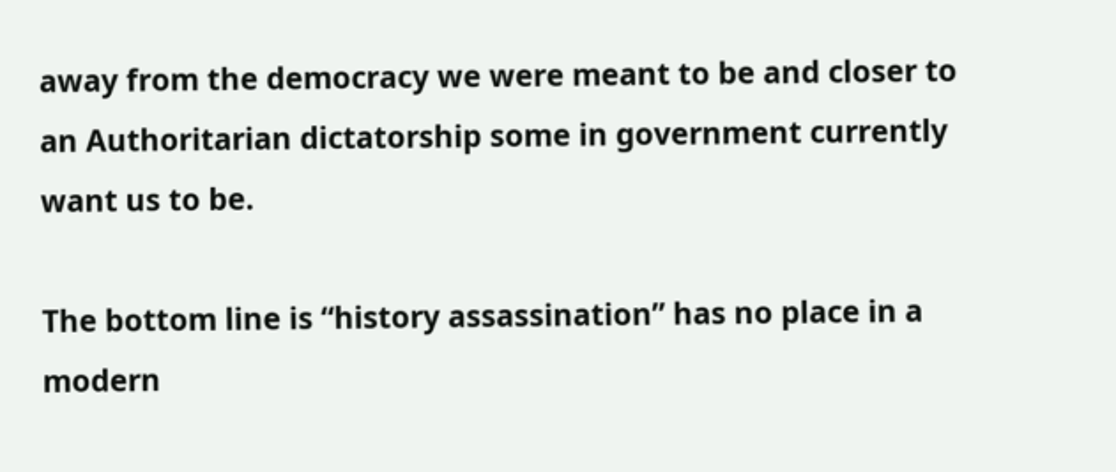away from the democracy we were meant to be and closer to an Authoritarian dictatorship some in government currently want us to be.

The bottom line is “history assassination” has no place in a modern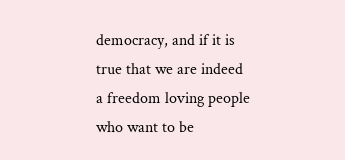democracy, and if it is true that we are indeed a freedom loving people who want to be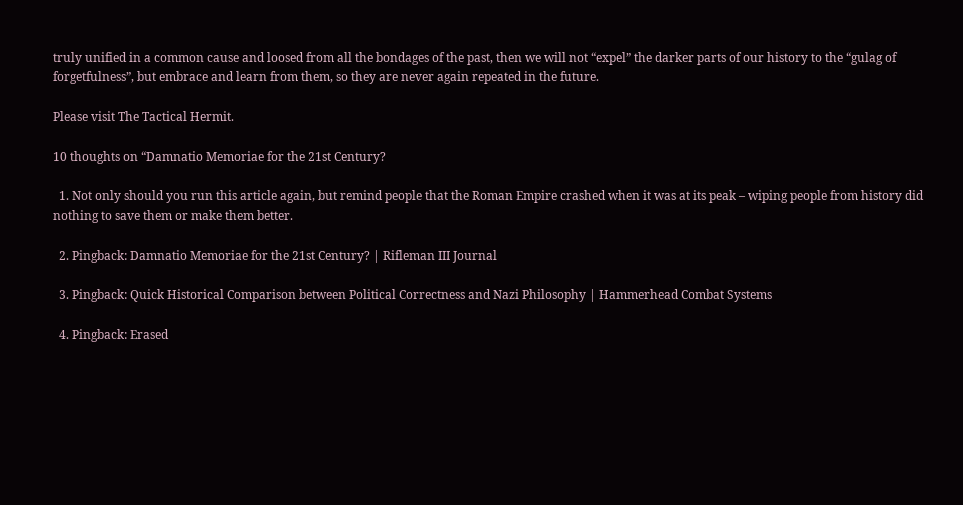truly unified in a common cause and loosed from all the bondages of the past, then we will not “expel” the darker parts of our history to the “gulag of forgetfulness”, but embrace and learn from them, so they are never again repeated in the future.

Please visit The Tactical Hermit.

10 thoughts on “Damnatio Memoriae for the 21st Century?

  1. Not only should you run this article again, but remind people that the Roman Empire crashed when it was at its peak – wiping people from history did nothing to save them or make them better.

  2. Pingback: Damnatio Memoriae for the 21st Century? | Rifleman III Journal

  3. Pingback: Quick Historical Comparison between Political Correctness and Nazi Philosophy | Hammerhead Combat Systems

  4. Pingback: Erased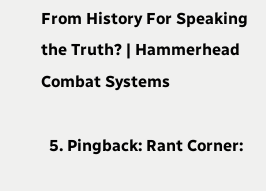From History For Speaking the Truth? | Hammerhead Combat Systems

  5. Pingback: Rant Corner: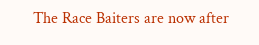The Race Baiters are now after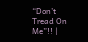“Don’t Tread On Me”!! |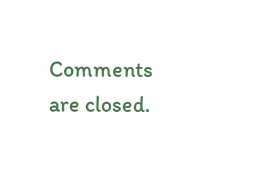Comments are closed.